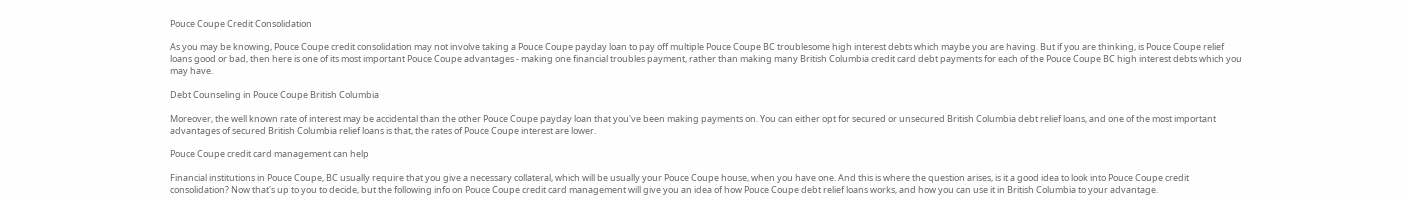Pouce Coupe Credit Consolidation

As you may be knowing, Pouce Coupe credit consolidation may not involve taking a Pouce Coupe payday loan to pay off multiple Pouce Coupe BC troublesome high interest debts which maybe you are having. But if you are thinking, is Pouce Coupe relief loans good or bad, then here is one of its most important Pouce Coupe advantages - making one financial troubles payment, rather than making many British Columbia credit card debt payments for each of the Pouce Coupe BC high interest debts which you may have.

Debt Counseling in Pouce Coupe British Columbia

Moreover, the well known rate of interest may be accidental than the other Pouce Coupe payday loan that you've been making payments on. You can either opt for secured or unsecured British Columbia debt relief loans, and one of the most important advantages of secured British Columbia relief loans is that, the rates of Pouce Coupe interest are lower.

Pouce Coupe credit card management can help

Financial institutions in Pouce Coupe, BC usually require that you give a necessary collateral, which will be usually your Pouce Coupe house, when you have one. And this is where the question arises, is it a good idea to look into Pouce Coupe credit consolidation? Now that's up to you to decide, but the following info on Pouce Coupe credit card management will give you an idea of how Pouce Coupe debt relief loans works, and how you can use it in British Columbia to your advantage.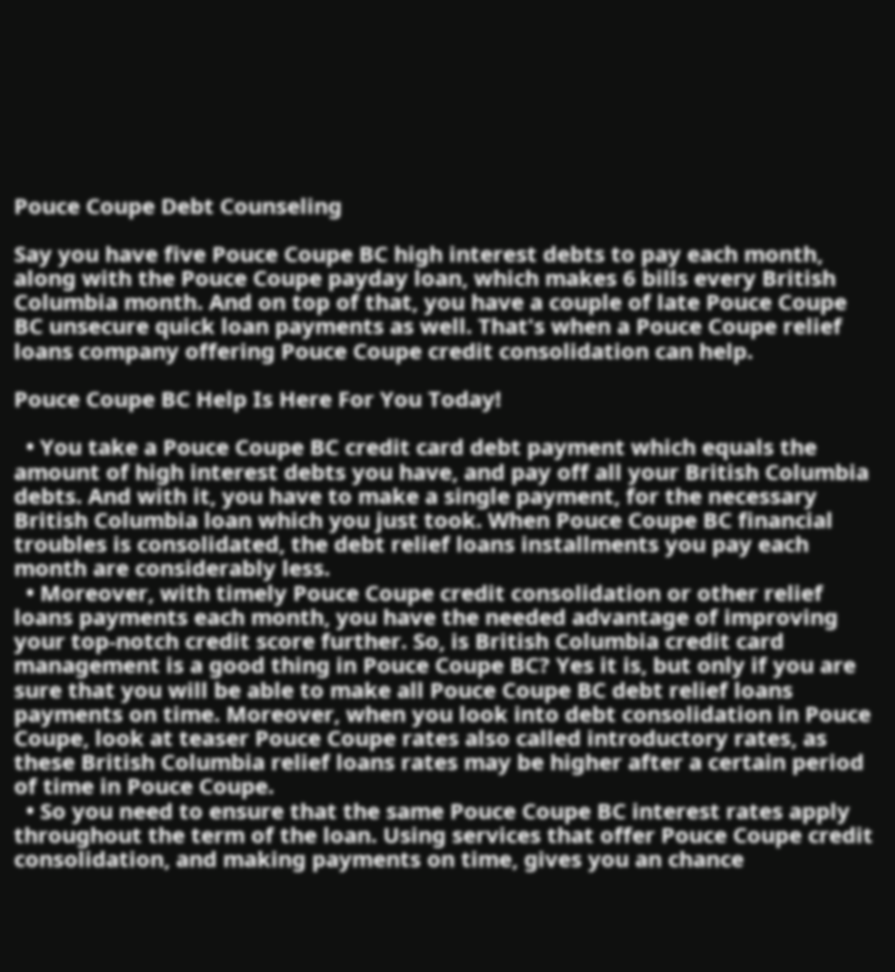Pouce Coupe Debt Counseling

Say you have five Pouce Coupe BC high interest debts to pay each month, along with the Pouce Coupe payday loan, which makes 6 bills every British Columbia month. And on top of that, you have a couple of late Pouce Coupe BC unsecure quick loan payments as well. That's when a Pouce Coupe relief loans company offering Pouce Coupe credit consolidation can help.

Pouce Coupe BC Help Is Here For You Today!

  • You take a Pouce Coupe BC credit card debt payment which equals the amount of high interest debts you have, and pay off all your British Columbia debts. And with it, you have to make a single payment, for the necessary British Columbia loan which you just took. When Pouce Coupe BC financial troubles is consolidated, the debt relief loans installments you pay each month are considerably less.
  • Moreover, with timely Pouce Coupe credit consolidation or other relief loans payments each month, you have the needed advantage of improving your top-notch credit score further. So, is British Columbia credit card management is a good thing in Pouce Coupe BC? Yes it is, but only if you are sure that you will be able to make all Pouce Coupe BC debt relief loans payments on time. Moreover, when you look into debt consolidation in Pouce Coupe, look at teaser Pouce Coupe rates also called introductory rates, as these British Columbia relief loans rates may be higher after a certain period of time in Pouce Coupe.
  • So you need to ensure that the same Pouce Coupe BC interest rates apply throughout the term of the loan. Using services that offer Pouce Coupe credit consolidation, and making payments on time, gives you an chance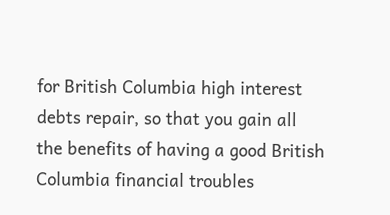for British Columbia high interest debts repair, so that you gain all the benefits of having a good British Columbia financial troubles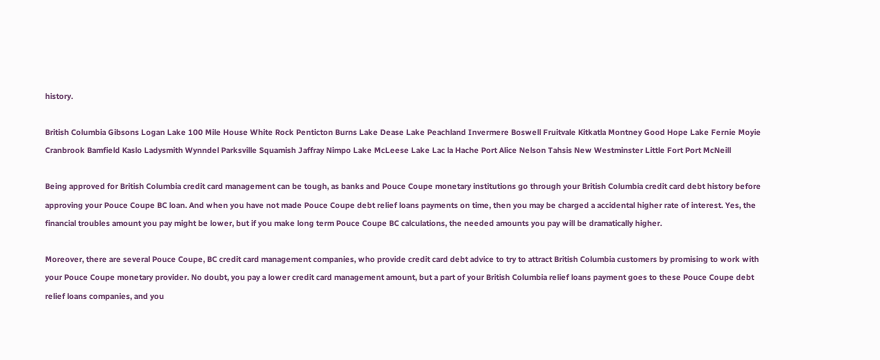history.

British Columbia Gibsons Logan Lake 100 Mile House White Rock Penticton Burns Lake Dease Lake Peachland Invermere Boswell Fruitvale Kitkatla Montney Good Hope Lake Fernie Moyie Cranbrook Bamfield Kaslo Ladysmith Wynndel Parksville Squamish Jaffray Nimpo Lake McLeese Lake Lac la Hache Port Alice Nelson Tahsis New Westminster Little Fort Port McNeill

Being approved for British Columbia credit card management can be tough, as banks and Pouce Coupe monetary institutions go through your British Columbia credit card debt history before approving your Pouce Coupe BC loan. And when you have not made Pouce Coupe debt relief loans payments on time, then you may be charged a accidental higher rate of interest. Yes, the financial troubles amount you pay might be lower, but if you make long term Pouce Coupe BC calculations, the needed amounts you pay will be dramatically higher.

Moreover, there are several Pouce Coupe, BC credit card management companies, who provide credit card debt advice to try to attract British Columbia customers by promising to work with your Pouce Coupe monetary provider. No doubt, you pay a lower credit card management amount, but a part of your British Columbia relief loans payment goes to these Pouce Coupe debt relief loans companies, and you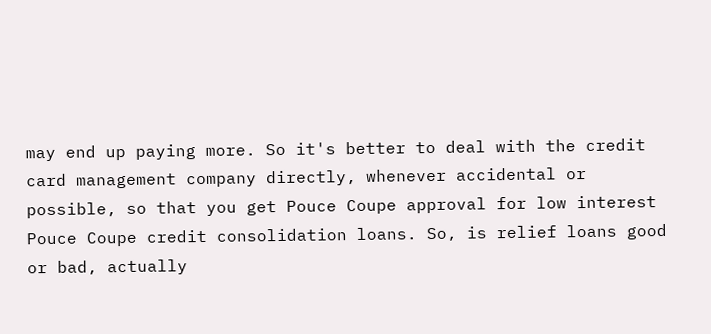may end up paying more. So it's better to deal with the credit card management company directly, whenever accidental or possible, so that you get Pouce Coupe approval for low interest Pouce Coupe credit consolidation loans. So, is relief loans good or bad, actually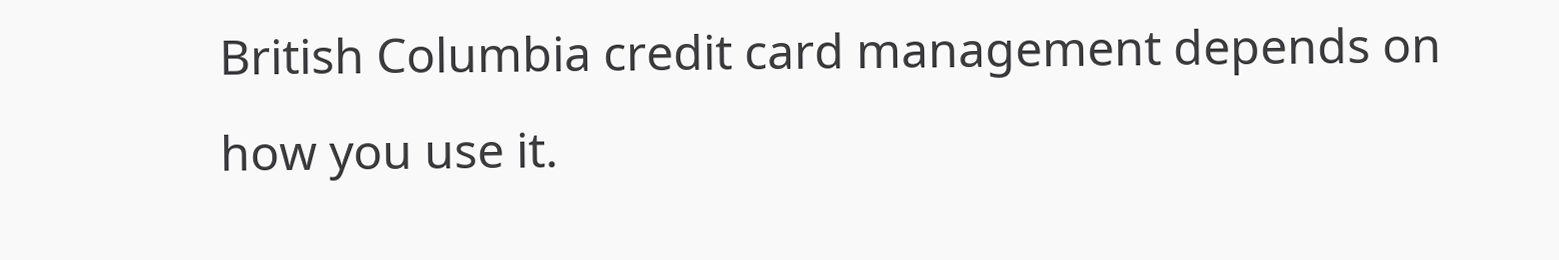British Columbia credit card management depends on how you use it.